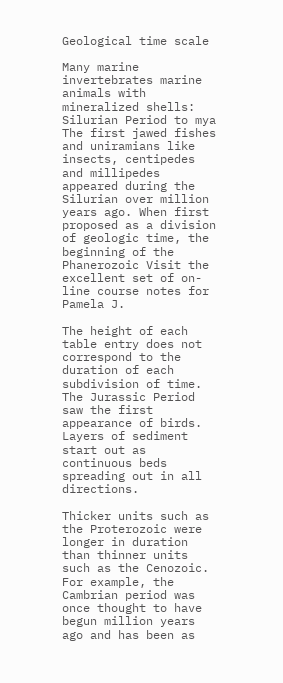Geological time scale

Many marine invertebrates marine animals with mineralized shells: Silurian Period to mya The first jawed fishes and uniramians like insects, centipedes and millipedes appeared during the Silurian over million years ago. When first proposed as a division of geologic time, the beginning of the Phanerozoic Visit the excellent set of on-line course notes for Pamela J.

The height of each table entry does not correspond to the duration of each subdivision of time. The Jurassic Period saw the first appearance of birds. Layers of sediment start out as continuous beds spreading out in all directions.

Thicker units such as the Proterozoic were longer in duration than thinner units such as the Cenozoic. For example, the Cambrian period was once thought to have begun million years ago and has been as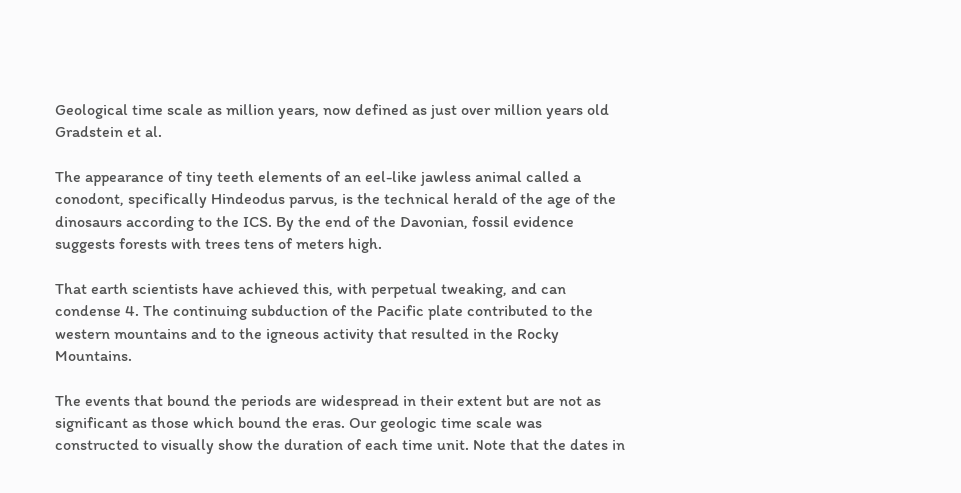Geological time scale as million years, now defined as just over million years old Gradstein et al.

The appearance of tiny teeth elements of an eel-like jawless animal called a conodont, specifically Hindeodus parvus, is the technical herald of the age of the dinosaurs according to the ICS. By the end of the Davonian, fossil evidence suggests forests with trees tens of meters high.

That earth scientists have achieved this, with perpetual tweaking, and can condense 4. The continuing subduction of the Pacific plate contributed to the western mountains and to the igneous activity that resulted in the Rocky Mountains.

The events that bound the periods are widespread in their extent but are not as significant as those which bound the eras. Our geologic time scale was constructed to visually show the duration of each time unit. Note that the dates in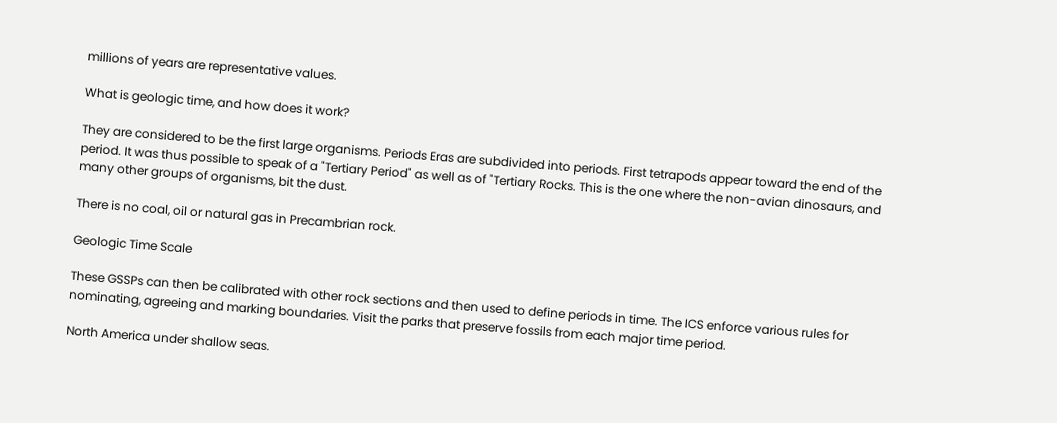millions of years are representative values.

What is geologic time, and how does it work?

They are considered to be the first large organisms. Periods Eras are subdivided into periods. First tetrapods appear toward the end of the period. It was thus possible to speak of a "Tertiary Period" as well as of "Tertiary Rocks. This is the one where the non-avian dinosaurs, and many other groups of organisms, bit the dust.

There is no coal, oil or natural gas in Precambrian rock.

Geologic Time Scale

These GSSPs can then be calibrated with other rock sections and then used to define periods in time. The ICS enforce various rules for nominating, agreeing and marking boundaries. Visit the parks that preserve fossils from each major time period.

North America under shallow seas.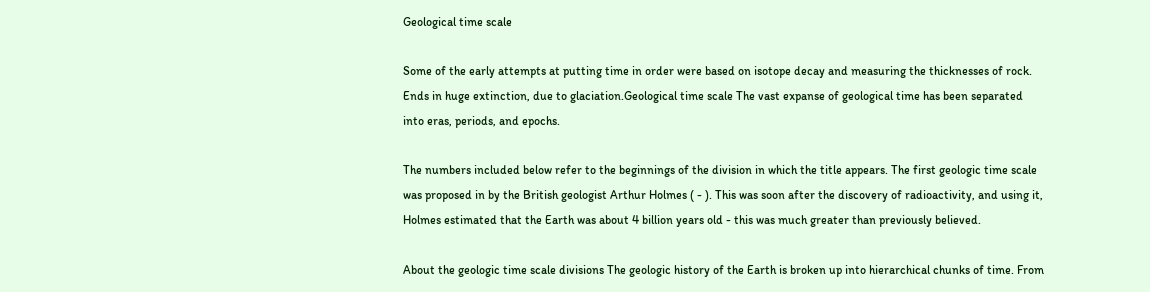Geological time scale

Some of the early attempts at putting time in order were based on isotope decay and measuring the thicknesses of rock. Ends in huge extinction, due to glaciation.Geological time scale The vast expanse of geological time has been separated into eras, periods, and epochs.

The numbers included below refer to the beginnings of the division in which the title appears. The first geologic time scale was proposed in by the British geologist Arthur Holmes ( - ). This was soon after the discovery of radioactivity, and using it, Holmes estimated that the Earth was about 4 billion years old - this was much greater than previously believed.

About the geologic time scale divisions The geologic history of the Earth is broken up into hierarchical chunks of time. From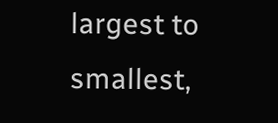largest to smallest,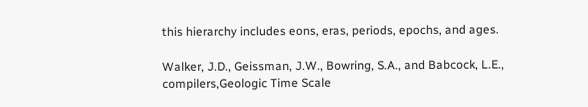this hierarchy includes eons, eras, periods, epochs, and ages.

Walker, J.D., Geissman, J.W., Bowring, S.A., and Babcock, L.E., compilers,Geologic Time Scale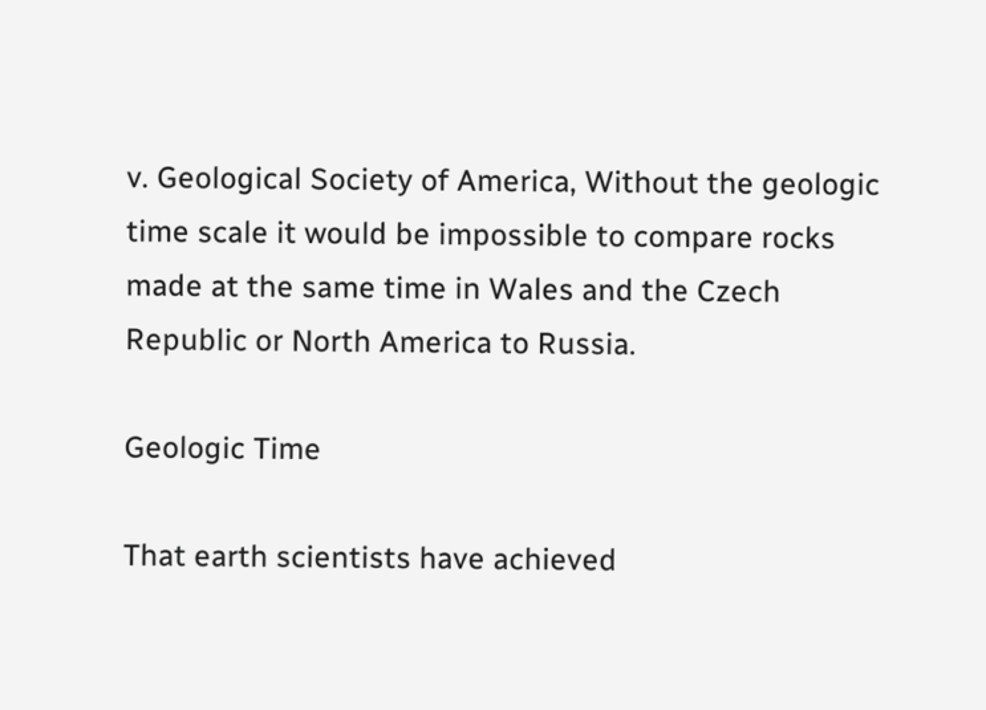v. Geological Society of America, Without the geologic time scale it would be impossible to compare rocks made at the same time in Wales and the Czech Republic or North America to Russia.

Geologic Time

That earth scientists have achieved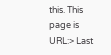this. This page is URL:> Last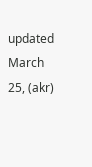updated March 25, (akr)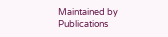Maintained by Publications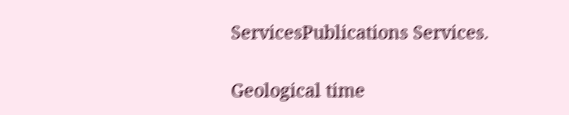ServicesPublications Services.

Geological time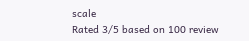scale
Rated 3/5 based on 100 review